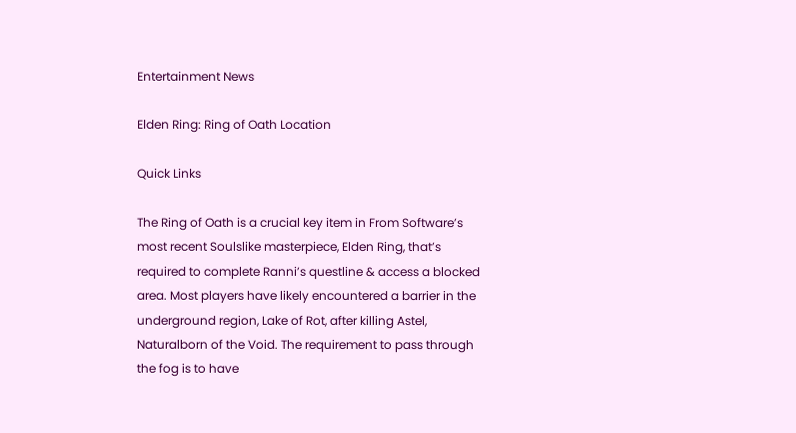Entertainment News

Elden Ring: Ring of Oath Location

Quick Links

The Ring of Oath is a crucial key item in From Software’s most recent Soulslike masterpiece, Elden Ring, that’s required to complete Ranni’s questline & access a blocked area. Most players have likely encountered a barrier in the underground region, Lake of Rot, after killing Astel, Naturalborn of the Void. The requirement to pass through the fog is to have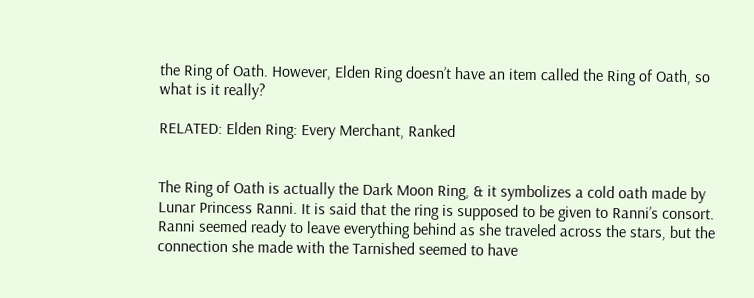the Ring of Oath. However, Elden Ring doesn’t have an item called the Ring of Oath, so what is it really?

RELATED: Elden Ring: Every Merchant, Ranked


The Ring of Oath is actually the Dark Moon Ring, & it symbolizes a cold oath made by Lunar Princess Ranni. It is said that the ring is supposed to be given to Ranni’s consort. Ranni seemed ready to leave everything behind as she traveled across the stars, but the connection she made with the Tarnished seemed to have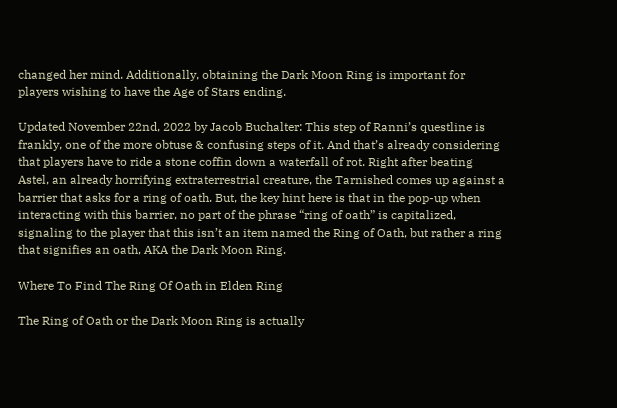changed her mind. Additionally, obtaining the Dark Moon Ring is important for players wishing to have the Age of Stars ending.

Updated November 22nd, 2022 by Jacob Buchalter: This step of Ranni’s questline is frankly, one of the more obtuse & confusing steps of it. And that’s already considering that players have to ride a stone coffin down a waterfall of rot. Right after beating Astel, an already horrifying extraterrestrial creature, the Tarnished comes up against a barrier that asks for a ring of oath. But, the key hint here is that in the pop-up when interacting with this barrier, no part of the phrase “ring of oath” is capitalized, signaling to the player that this isn’t an item named the Ring of Oath, but rather a ring that signifies an oath, AKA the Dark Moon Ring.

Where To Find The Ring Of Oath in Elden Ring

The Ring of Oath or the Dark Moon Ring is actually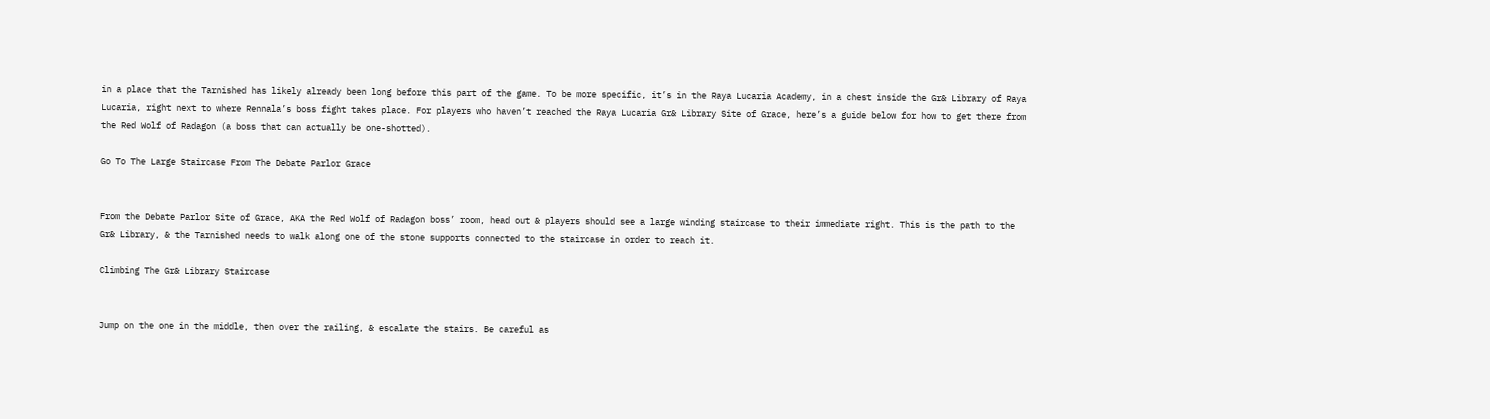in a place that the Tarnished has likely already been long before this part of the game. To be more specific, it’s in the Raya Lucaria Academy, in a chest inside the Gr& Library of Raya Lucaria, right next to where Rennala’s boss fight takes place. For players who haven’t reached the Raya Lucaria Gr& Library Site of Grace, here’s a guide below for how to get there from the Red Wolf of Radagon (a boss that can actually be one-shotted).

Go To The Large Staircase From The Debate Parlor Grace


From the Debate Parlor Site of Grace, AKA the Red Wolf of Radagon boss’ room, head out & players should see a large winding staircase to their immediate right. This is the path to the Gr& Library, & the Tarnished needs to walk along one of the stone supports connected to the staircase in order to reach it.

Climbing The Gr& Library Staircase


Jump on the one in the middle, then over the railing, & escalate the stairs. Be careful as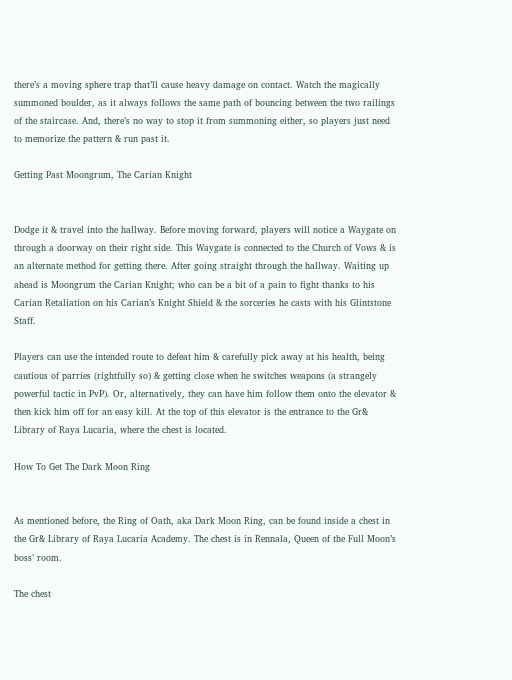there’s a moving sphere trap that’ll cause heavy damage on contact. Watch the magically summoned boulder, as it always follows the same path of bouncing between the two railings of the staircase. And, there’s no way to stop it from summoning either, so players just need to memorize the pattern & run past it.

Getting Past Moongrum, The Carian Knight


Dodge it & travel into the hallway. Before moving forward, players will notice a Waygate on through a doorway on their right side. This Waygate is connected to the Church of Vows & is an alternate method for getting there. After going straight through the hallway. Waiting up ahead is Moongrum the Carian Knight; who can be a bit of a pain to fight thanks to his Carian Retaliation on his Carian’s Knight Shield & the sorceries he casts with his Glintstone Staff.

Players can use the intended route to defeat him & carefully pick away at his health, being cautious of parries (rightfully so) & getting close when he switches weapons (a strangely powerful tactic in PvP). Or, alternatively, they can have him follow them onto the elevator & then kick him off for an easy kill. At the top of this elevator is the entrance to the Gr& Library of Raya Lucaria, where the chest is located.

How To Get The Dark Moon Ring


As mentioned before, the Ring of Oath, aka Dark Moon Ring, can be found inside a chest in the Gr& Library of Raya Lucaria Academy. The chest is in Rennala, Queen of the Full Moon’s boss’ room.

The chest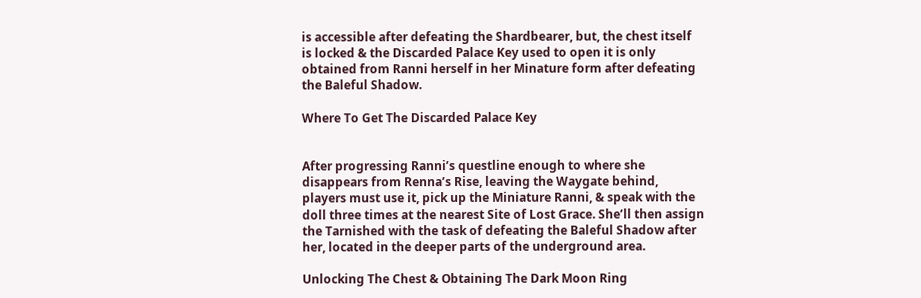is accessible after defeating the Shardbearer, but, the chest itself is locked & the Discarded Palace Key used to open it is only obtained from Ranni herself in her Minature form after defeating the Baleful Shadow.

Where To Get The Discarded Palace Key


After progressing Ranni’s questline enough to where she disappears from Renna’s Rise, leaving the Waygate behind, players must use it, pick up the Miniature Ranni, & speak with the doll three times at the nearest Site of Lost Grace. She’ll then assign the Tarnished with the task of defeating the Baleful Shadow after her, located in the deeper parts of the underground area.

Unlocking The Chest & Obtaining The Dark Moon Ring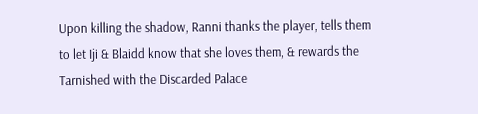Upon killing the shadow, Ranni thanks the player, tells them to let Iji & Blaidd know that she loves them, & rewards the Tarnished with the Discarded Palace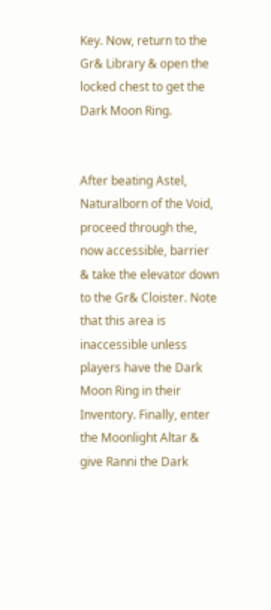Key. Now, return to the Gr& Library & open the locked chest to get the Dark Moon Ring.


After beating Astel, Naturalborn of the Void, proceed through the, now accessible, barrier & take the elevator down to the Gr& Cloister. Note that this area is inaccessible unless players have the Dark Moon Ring in their Inventory. Finally, enter the Moonlight Altar & give Ranni the Dark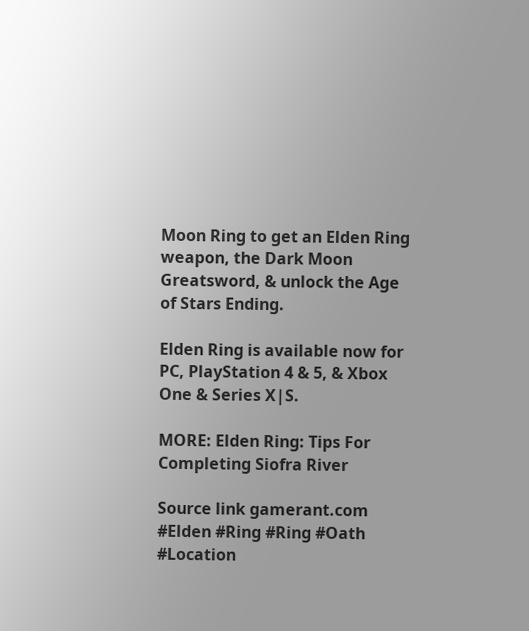Moon Ring to get an Elden Ring weapon, the Dark Moon Greatsword, & unlock the Age of Stars Ending.

Elden Ring is available now for PC, PlayStation 4 & 5, & Xbox One & Series X|S.

MORE: Elden Ring: Tips For Completing Siofra River

Source link gamerant.com
#Elden #Ring #Ring #Oath #Location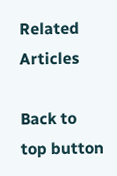Related Articles

Back to top button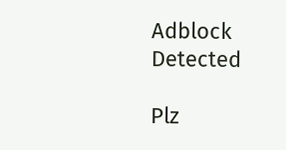Adblock Detected

Plz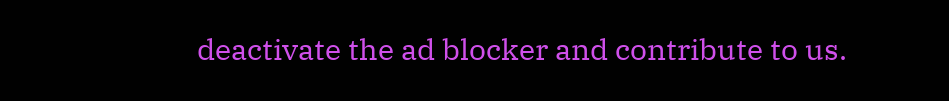deactivate the ad blocker and contribute to us.